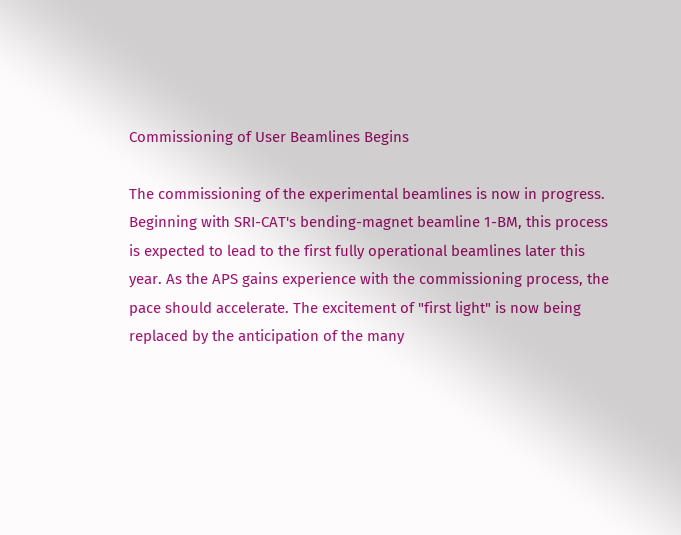Commissioning of User Beamlines Begins

The commissioning of the experimental beamlines is now in progress. Beginning with SRI-CAT's bending-magnet beamline 1-BM, this process is expected to lead to the first fully operational beamlines later this year. As the APS gains experience with the commissioning process, the pace should accelerate. The excitement of "first light" is now being replaced by the anticipation of the many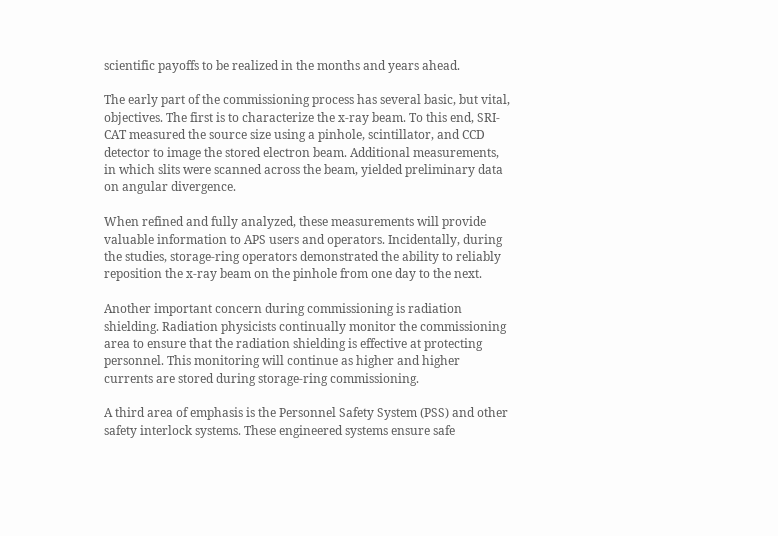scientific payoffs to be realized in the months and years ahead.

The early part of the commissioning process has several basic, but vital, objectives. The first is to characterize the x-ray beam. To this end, SRI-CAT measured the source size using a pinhole, scintillator, and CCD detector to image the stored electron beam. Additional measurements, in which slits were scanned across the beam, yielded preliminary data on angular divergence.

When refined and fully analyzed, these measurements will provide valuable information to APS users and operators. Incidentally, during the studies, storage-ring operators demonstrated the ability to reliably reposition the x-ray beam on the pinhole from one day to the next.

Another important concern during commissioning is radiation shielding. Radiation physicists continually monitor the commissioning area to ensure that the radiation shielding is effective at protecting personnel. This monitoring will continue as higher and higher currents are stored during storage-ring commissioning.

A third area of emphasis is the Personnel Safety System (PSS) and other safety interlock systems. These engineered systems ensure safe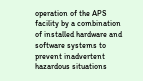operation of the APS facility by a combination of installed hardware and software systems to prevent inadvertent hazardous situations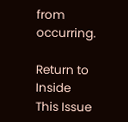from occurring.

Return to Inside This Issue